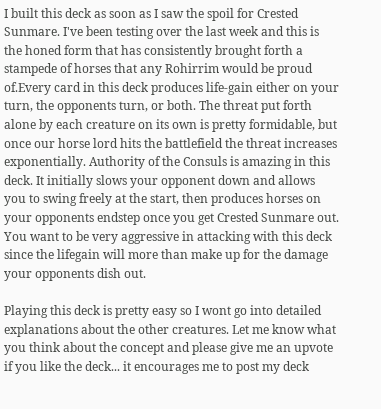I built this deck as soon as I saw the spoil for Crested Sunmare. I've been testing over the last week and this is the honed form that has consistently brought forth a stampede of horses that any Rohirrim would be proud of.Every card in this deck produces life-gain either on your turn, the opponents turn, or both. The threat put forth alone by each creature on its own is pretty formidable, but once our horse lord hits the battlefield the threat increases exponentially. Authority of the Consuls is amazing in this deck. It initially slows your opponent down and allows you to swing freely at the start, then produces horses on your opponents endstep once you get Crested Sunmare out. You want to be very aggressive in attacking with this deck since the lifegain will more than make up for the damage your opponents dish out.

Playing this deck is pretty easy so I wont go into detailed explanations about the other creatures. Let me know what you think about the concept and please give me an upvote if you like the deck... it encourages me to post my deck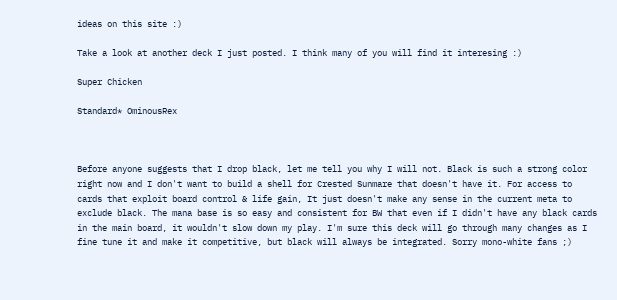ideas on this site :)

Take a look at another deck I just posted. I think many of you will find it interesing :)

Super Chicken

Standard* OminousRex



Before anyone suggests that I drop black, let me tell you why I will not. Black is such a strong color right now and I don't want to build a shell for Crested Sunmare that doesn't have it. For access to cards that exploit board control & life gain, It just doesn't make any sense in the current meta to exclude black. The mana base is so easy and consistent for BW that even if I didn't have any black cards in the main board, it wouldn't slow down my play. I'm sure this deck will go through many changes as I fine tune it and make it competitive, but black will always be integrated. Sorry mono-white fans ;)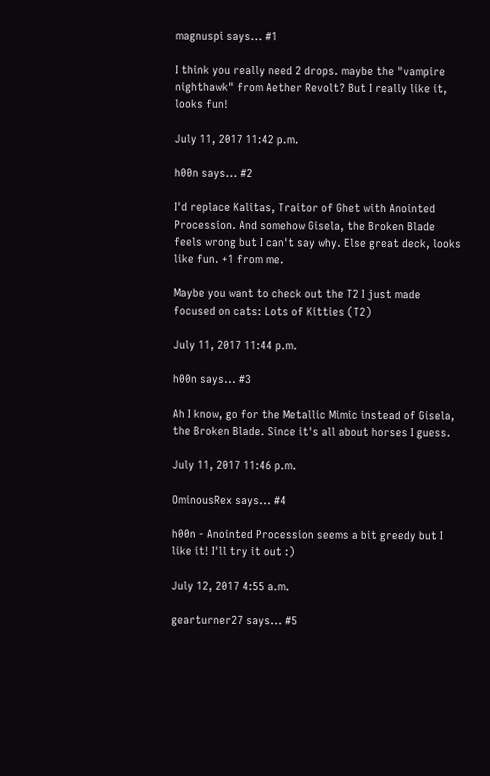magnuspi says... #1

I think you really need 2 drops. maybe the "vampire nighthawk" from Aether Revolt? But I really like it, looks fun!

July 11, 2017 11:42 p.m.

h00n says... #2

I'd replace Kalitas, Traitor of Ghet with Anointed Procession. And somehow Gisela, the Broken Blade feels wrong but I can't say why. Else great deck, looks like fun. +1 from me.

Maybe you want to check out the T2 I just made focused on cats: Lots of Kitties (T2)

July 11, 2017 11:44 p.m.

h00n says... #3

Ah I know, go for the Metallic Mimic instead of Gisela, the Broken Blade. Since it's all about horses I guess.

July 11, 2017 11:46 p.m.

OminousRex says... #4

h00n - Anointed Procession seems a bit greedy but I like it! I'll try it out :)

July 12, 2017 4:55 a.m.

gearturner27 says... #5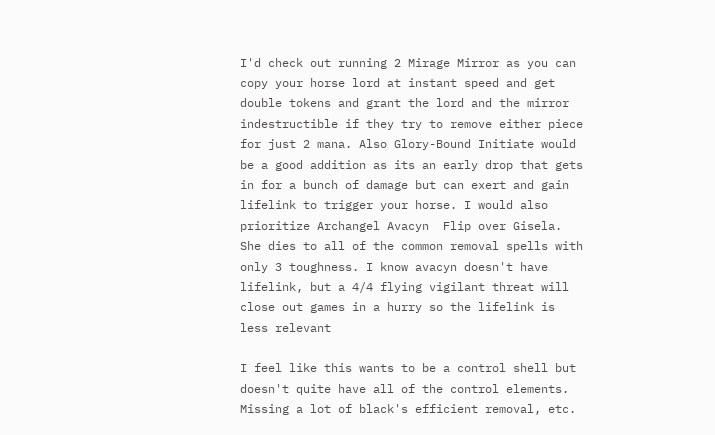I'd check out running 2 Mirage Mirror as you can copy your horse lord at instant speed and get double tokens and grant the lord and the mirror indestructible if they try to remove either piece for just 2 mana. Also Glory-Bound Initiate would be a good addition as its an early drop that gets in for a bunch of damage but can exert and gain lifelink to trigger your horse. I would also prioritize Archangel Avacyn  Flip over Gisela. She dies to all of the common removal spells with only 3 toughness. I know avacyn doesn't have lifelink, but a 4/4 flying vigilant threat will close out games in a hurry so the lifelink is less relevant

I feel like this wants to be a control shell but doesn't quite have all of the control elements. Missing a lot of black's efficient removal, etc.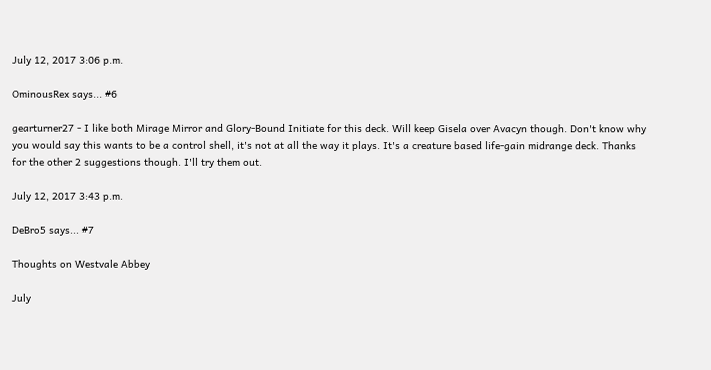July 12, 2017 3:06 p.m.

OminousRex says... #6

gearturner27 - I like both Mirage Mirror and Glory-Bound Initiate for this deck. Will keep Gisela over Avacyn though. Don't know why you would say this wants to be a control shell, it's not at all the way it plays. It's a creature based life-gain midrange deck. Thanks for the other 2 suggestions though. I'll try them out.

July 12, 2017 3:43 p.m.

DeBro5 says... #7

Thoughts on Westvale Abbey

July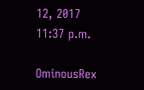12, 2017 11:37 p.m.

OminousRex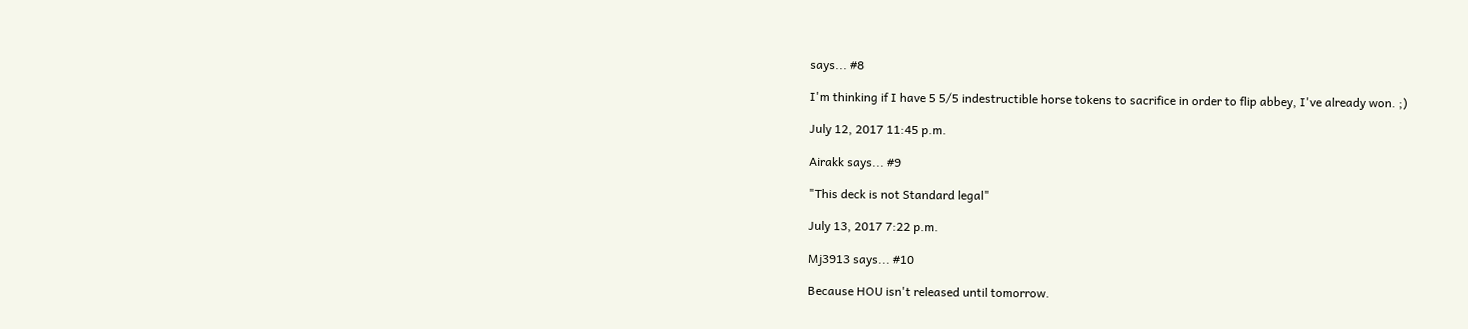says... #8

I'm thinking if I have 5 5/5 indestructible horse tokens to sacrifice in order to flip abbey, I've already won. ;)

July 12, 2017 11:45 p.m.

Airakk says... #9

"This deck is not Standard legal"

July 13, 2017 7:22 p.m.

Mj3913 says... #10

Because HOU isn't released until tomorrow.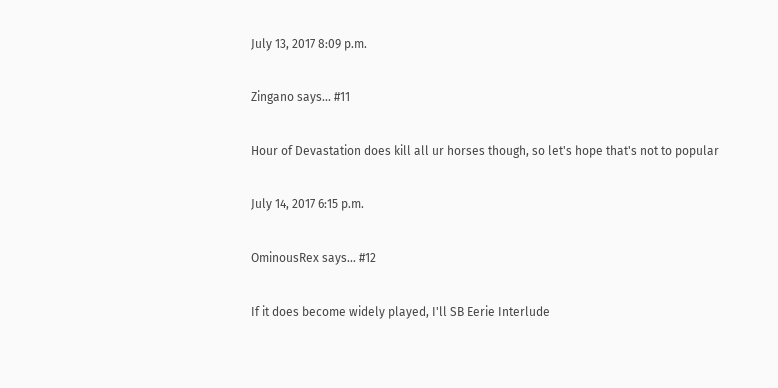July 13, 2017 8:09 p.m.

Zingano says... #11

Hour of Devastation does kill all ur horses though, so let's hope that's not to popular

July 14, 2017 6:15 p.m.

OminousRex says... #12

If it does become widely played, I'll SB Eerie Interlude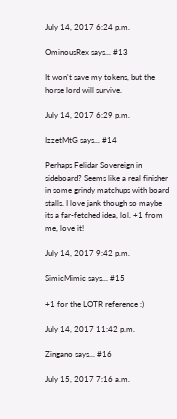July 14, 2017 6:24 p.m.

OminousRex says... #13

It won't save my tokens, but the horse lord will survive.

July 14, 2017 6:29 p.m.

IzzetMtG says... #14

Perhaps Felidar Sovereign in sideboard? Seems like a real finisher in some grindy matchups with board stalls. I love jank though so maybe its a far-fetched idea, lol. +1 from me, love it!

July 14, 2017 9:42 p.m.

SimicMimic says... #15

+1 for the LOTR reference :)

July 14, 2017 11:42 p.m.

Zingano says... #16

July 15, 2017 7:16 a.m.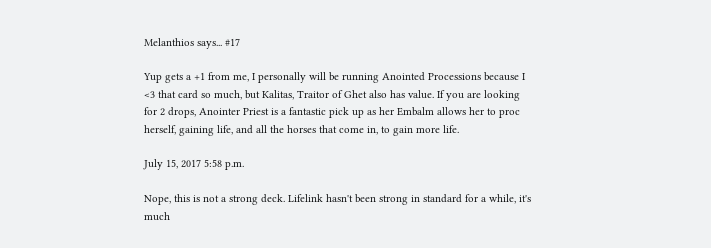Melanthios says... #17

Yup gets a +1 from me, I personally will be running Anointed Processions because I <3 that card so much, but Kalitas, Traitor of Ghet also has value. If you are looking for 2 drops, Anointer Priest is a fantastic pick up as her Embalm allows her to proc herself, gaining life, and all the horses that come in, to gain more life.

July 15, 2017 5:58 p.m.

Nope, this is not a strong deck. Lifelink hasn't been strong in standard for a while, it's much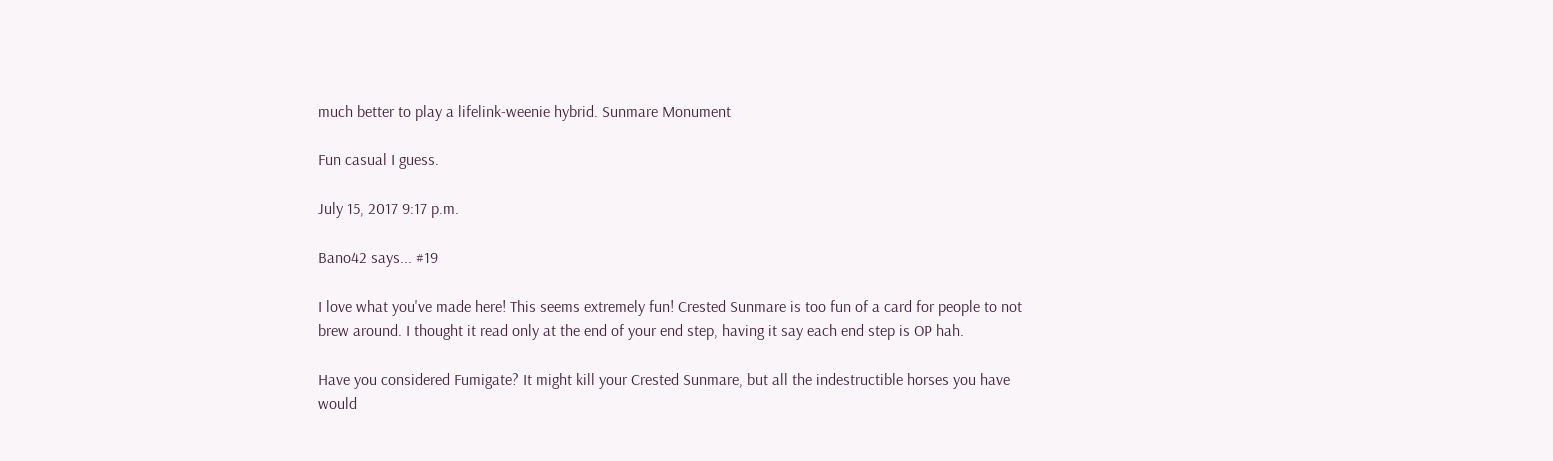much better to play a lifelink-weenie hybrid. Sunmare Monument

Fun casual I guess.

July 15, 2017 9:17 p.m.

Bano42 says... #19

I love what you've made here! This seems extremely fun! Crested Sunmare is too fun of a card for people to not brew around. I thought it read only at the end of your end step, having it say each end step is OP hah.

Have you considered Fumigate? It might kill your Crested Sunmare, but all the indestructible horses you have would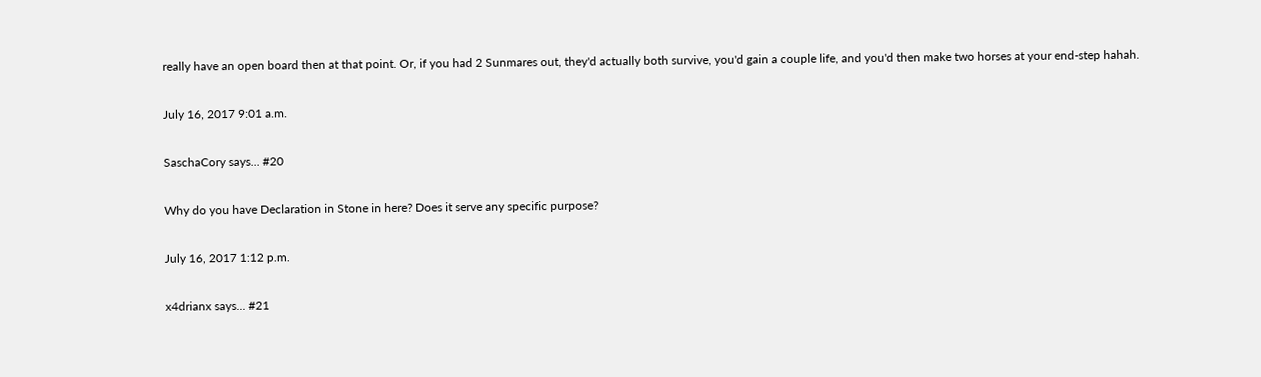really have an open board then at that point. Or, if you had 2 Sunmares out, they'd actually both survive, you'd gain a couple life, and you'd then make two horses at your end-step hahah.

July 16, 2017 9:01 a.m.

SaschaCory says... #20

Why do you have Declaration in Stone in here? Does it serve any specific purpose?

July 16, 2017 1:12 p.m.

x4drianx says... #21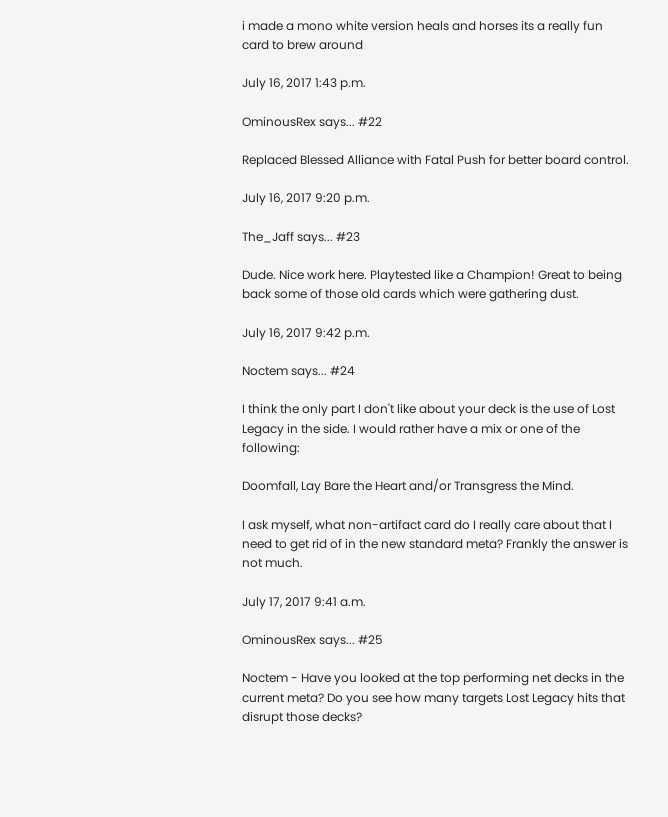i made a mono white version heals and horses its a really fun card to brew around

July 16, 2017 1:43 p.m.

OminousRex says... #22

Replaced Blessed Alliance with Fatal Push for better board control.

July 16, 2017 9:20 p.m.

The_Jaff says... #23

Dude. Nice work here. Playtested like a Champion! Great to being back some of those old cards which were gathering dust.

July 16, 2017 9:42 p.m.

Noctem says... #24

I think the only part I don't like about your deck is the use of Lost Legacy in the side. I would rather have a mix or one of the following:

Doomfall, Lay Bare the Heart and/or Transgress the Mind.

I ask myself, what non-artifact card do I really care about that I need to get rid of in the new standard meta? Frankly the answer is not much.

July 17, 2017 9:41 a.m.

OminousRex says... #25

Noctem - Have you looked at the top performing net decks in the current meta? Do you see how many targets Lost Legacy hits that disrupt those decks?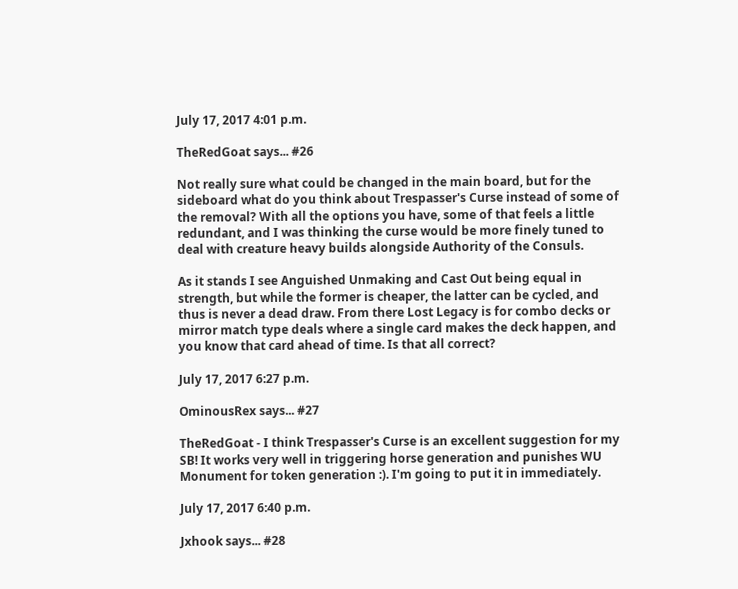July 17, 2017 4:01 p.m.

TheRedGoat says... #26

Not really sure what could be changed in the main board, but for the sideboard what do you think about Trespasser's Curse instead of some of the removal? With all the options you have, some of that feels a little redundant, and I was thinking the curse would be more finely tuned to deal with creature heavy builds alongside Authority of the Consuls.

As it stands I see Anguished Unmaking and Cast Out being equal in strength, but while the former is cheaper, the latter can be cycled, and thus is never a dead draw. From there Lost Legacy is for combo decks or mirror match type deals where a single card makes the deck happen, and you know that card ahead of time. Is that all correct?

July 17, 2017 6:27 p.m.

OminousRex says... #27

TheRedGoat - I think Trespasser's Curse is an excellent suggestion for my SB! It works very well in triggering horse generation and punishes WU Monument for token generation :). I'm going to put it in immediately.

July 17, 2017 6:40 p.m.

Jxhook says... #28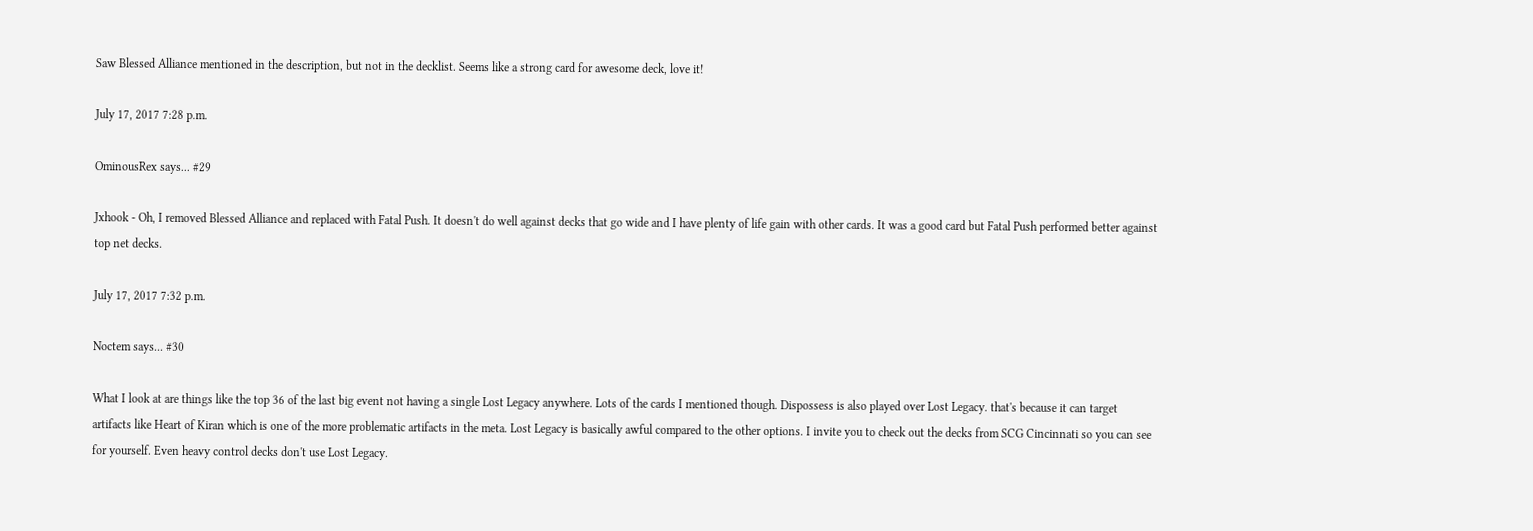Saw Blessed Alliance mentioned in the description, but not in the decklist. Seems like a strong card for awesome deck, love it!

July 17, 2017 7:28 p.m.

OminousRex says... #29

Jxhook - Oh, I removed Blessed Alliance and replaced with Fatal Push. It doesn't do well against decks that go wide and I have plenty of life gain with other cards. It was a good card but Fatal Push performed better against top net decks.

July 17, 2017 7:32 p.m.

Noctem says... #30

What I look at are things like the top 36 of the last big event not having a single Lost Legacy anywhere. Lots of the cards I mentioned though. Dispossess is also played over Lost Legacy. that's because it can target artifacts like Heart of Kiran which is one of the more problematic artifacts in the meta. Lost Legacy is basically awful compared to the other options. I invite you to check out the decks from SCG Cincinnati so you can see for yourself. Even heavy control decks don't use Lost Legacy.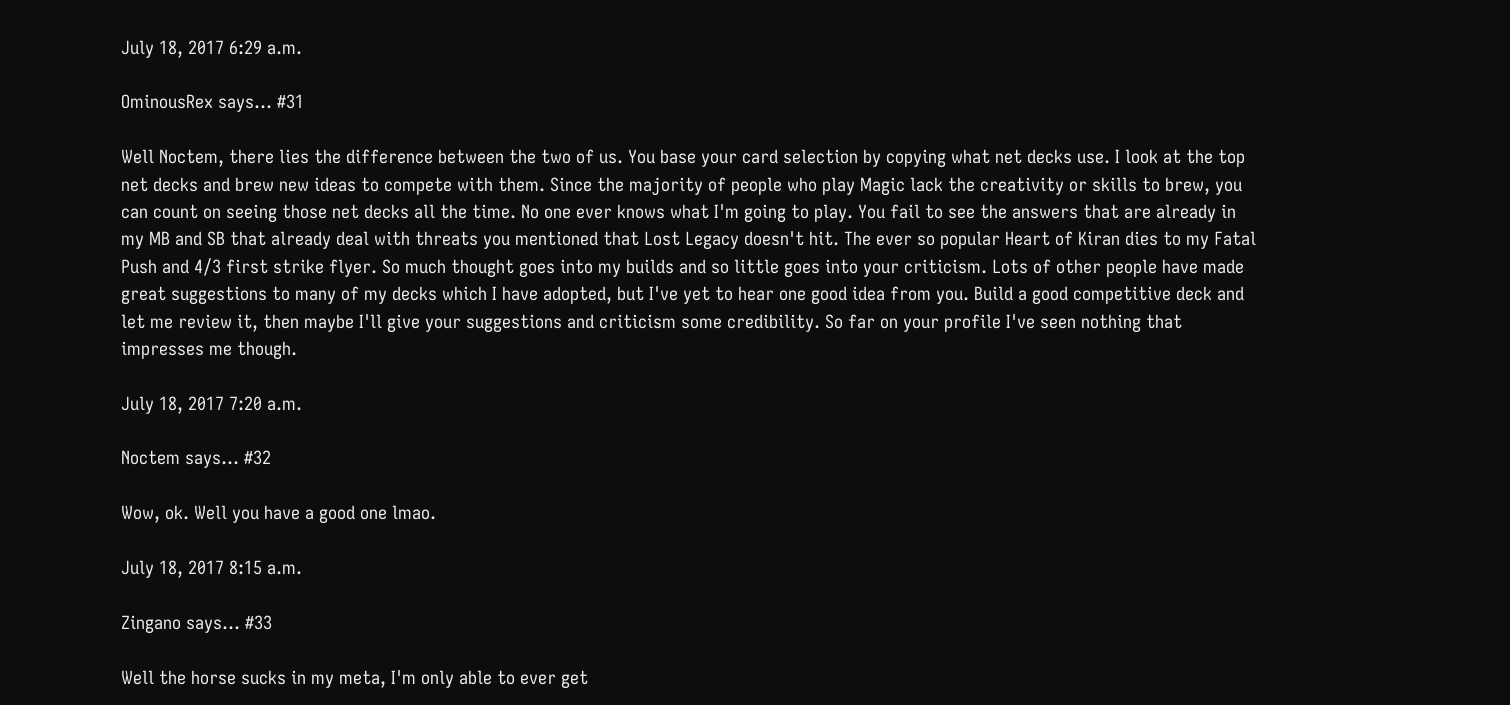July 18, 2017 6:29 a.m.

OminousRex says... #31

Well Noctem, there lies the difference between the two of us. You base your card selection by copying what net decks use. I look at the top net decks and brew new ideas to compete with them. Since the majority of people who play Magic lack the creativity or skills to brew, you can count on seeing those net decks all the time. No one ever knows what I'm going to play. You fail to see the answers that are already in my MB and SB that already deal with threats you mentioned that Lost Legacy doesn't hit. The ever so popular Heart of Kiran dies to my Fatal Push and 4/3 first strike flyer. So much thought goes into my builds and so little goes into your criticism. Lots of other people have made great suggestions to many of my decks which I have adopted, but I've yet to hear one good idea from you. Build a good competitive deck and let me review it, then maybe I'll give your suggestions and criticism some credibility. So far on your profile I've seen nothing that impresses me though.

July 18, 2017 7:20 a.m.

Noctem says... #32

Wow, ok. Well you have a good one lmao.

July 18, 2017 8:15 a.m.

Zingano says... #33

Well the horse sucks in my meta, I'm only able to ever get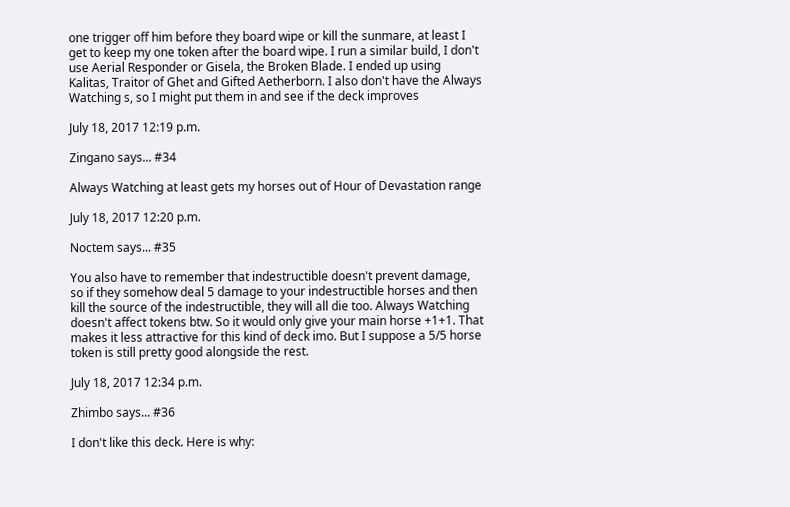one trigger off him before they board wipe or kill the sunmare, at least I get to keep my one token after the board wipe. I run a similar build, I don't use Aerial Responder or Gisela, the Broken Blade. I ended up using Kalitas, Traitor of Ghet and Gifted Aetherborn. I also don't have the Always Watching s, so I might put them in and see if the deck improves

July 18, 2017 12:19 p.m.

Zingano says... #34

Always Watching at least gets my horses out of Hour of Devastation range

July 18, 2017 12:20 p.m.

Noctem says... #35

You also have to remember that indestructible doesn't prevent damage, so if they somehow deal 5 damage to your indestructible horses and then kill the source of the indestructible, they will all die too. Always Watching doesn't affect tokens btw. So it would only give your main horse +1+1. That makes it less attractive for this kind of deck imo. But I suppose a 5/5 horse token is still pretty good alongside the rest.

July 18, 2017 12:34 p.m.

Zhimbo says... #36

I don't like this deck. Here is why: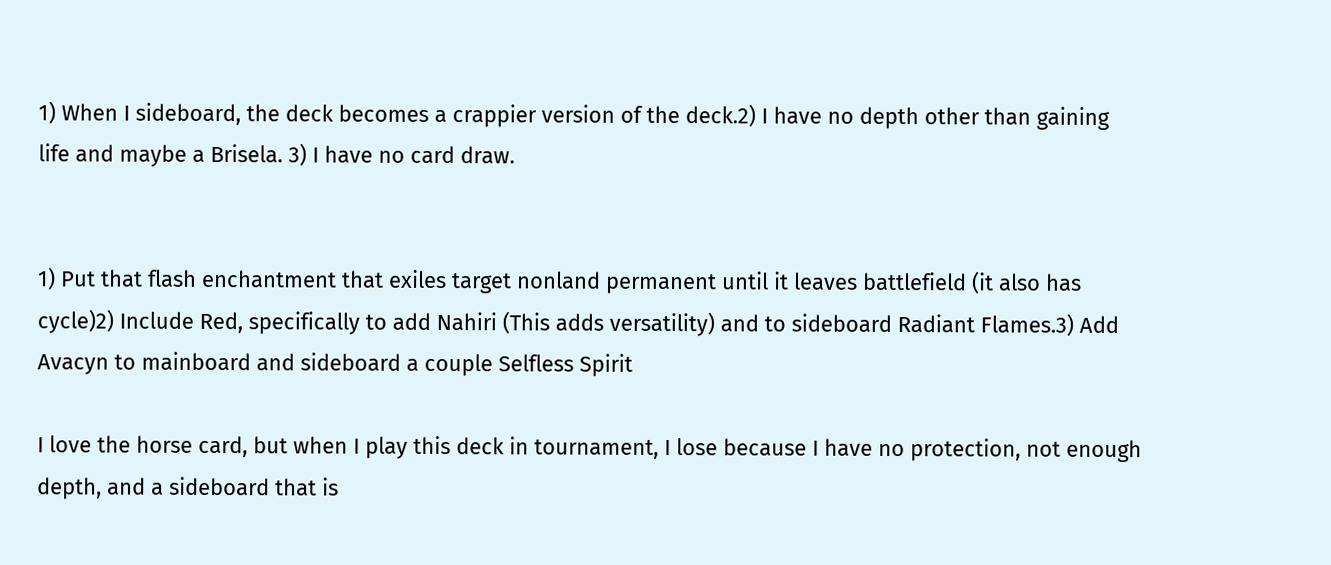1) When I sideboard, the deck becomes a crappier version of the deck.2) I have no depth other than gaining life and maybe a Brisela. 3) I have no card draw.


1) Put that flash enchantment that exiles target nonland permanent until it leaves battlefield (it also has cycle)2) Include Red, specifically to add Nahiri (This adds versatility) and to sideboard Radiant Flames.3) Add Avacyn to mainboard and sideboard a couple Selfless Spirit

I love the horse card, but when I play this deck in tournament, I lose because I have no protection, not enough depth, and a sideboard that is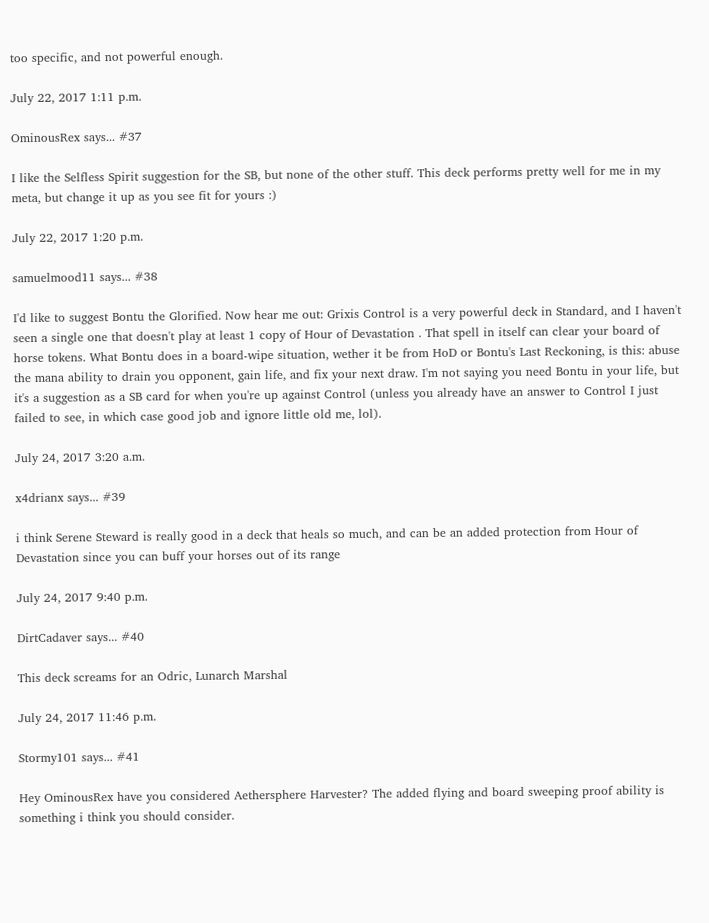too specific, and not powerful enough.

July 22, 2017 1:11 p.m.

OminousRex says... #37

I like the Selfless Spirit suggestion for the SB, but none of the other stuff. This deck performs pretty well for me in my meta, but change it up as you see fit for yours :)

July 22, 2017 1:20 p.m.

samuelmood11 says... #38

I'd like to suggest Bontu the Glorified. Now hear me out: Grixis Control is a very powerful deck in Standard, and I haven't seen a single one that doesn't play at least 1 copy of Hour of Devastation . That spell in itself can clear your board of horse tokens. What Bontu does in a board-wipe situation, wether it be from HoD or Bontu's Last Reckoning, is this: abuse the mana ability to drain you opponent, gain life, and fix your next draw. I'm not saying you need Bontu in your life, but it's a suggestion as a SB card for when you're up against Control (unless you already have an answer to Control I just failed to see, in which case good job and ignore little old me, lol).

July 24, 2017 3:20 a.m.

x4drianx says... #39

i think Serene Steward is really good in a deck that heals so much, and can be an added protection from Hour of Devastation since you can buff your horses out of its range

July 24, 2017 9:40 p.m.

DirtCadaver says... #40

This deck screams for an Odric, Lunarch Marshal

July 24, 2017 11:46 p.m.

Stormy101 says... #41

Hey OminousRex have you considered Aethersphere Harvester? The added flying and board sweeping proof ability is something i think you should consider.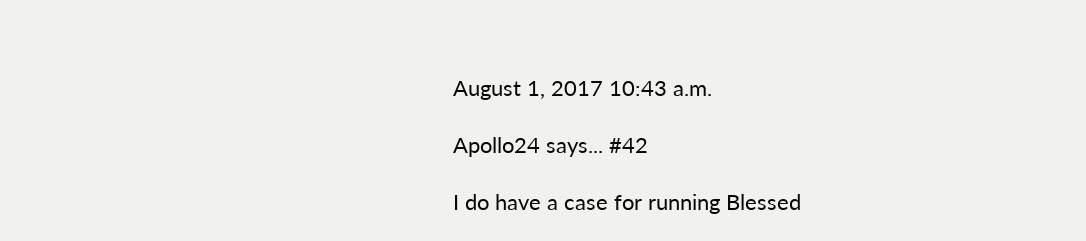August 1, 2017 10:43 a.m.

Apollo24 says... #42

I do have a case for running Blessed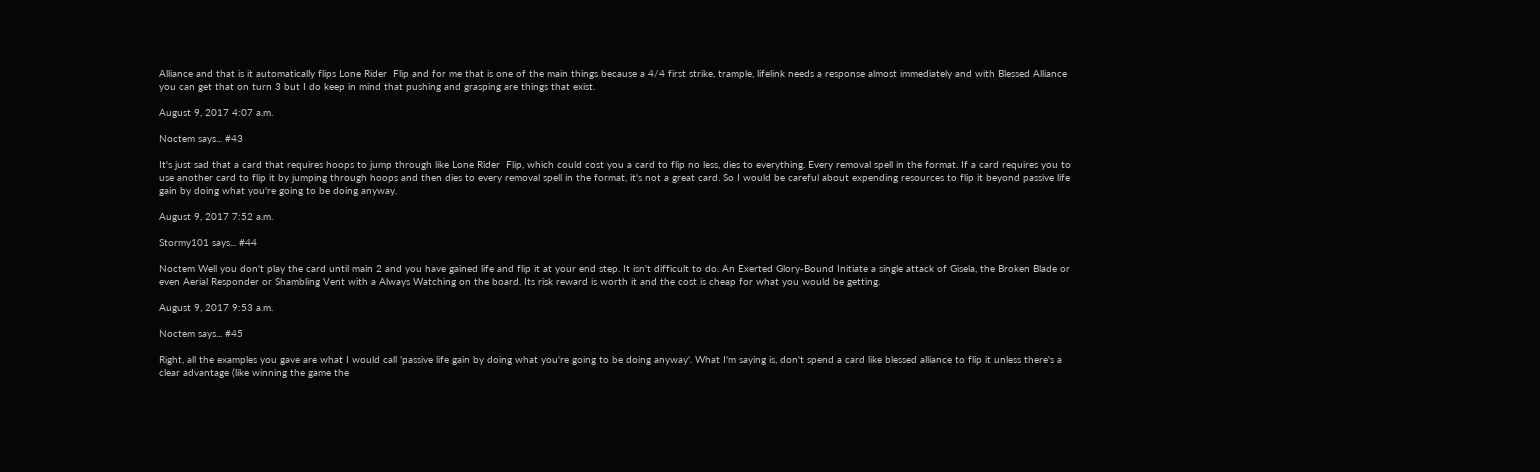Alliance and that is it automatically flips Lone Rider  Flip and for me that is one of the main things because a 4/4 first strike, trample, lifelink needs a response almost immediately and with Blessed Alliance you can get that on turn 3 but I do keep in mind that pushing and grasping are things that exist.

August 9, 2017 4:07 a.m.

Noctem says... #43

It's just sad that a card that requires hoops to jump through like Lone Rider  Flip, which could cost you a card to flip no less, dies to everything. Every removal spell in the format. If a card requires you to use another card to flip it by jumping through hoops and then dies to every removal spell in the format, it's not a great card. So I would be careful about expending resources to flip it beyond passive life gain by doing what you're going to be doing anyway.

August 9, 2017 7:52 a.m.

Stormy101 says... #44

Noctem Well you don't play the card until main 2 and you have gained life and flip it at your end step. It isn't difficult to do. An Exerted Glory-Bound Initiate a single attack of Gisela, the Broken Blade or even Aerial Responder or Shambling Vent with a Always Watching on the board. Its risk reward is worth it and the cost is cheap for what you would be getting.

August 9, 2017 9:53 a.m.

Noctem says... #45

Right, all the examples you gave are what I would call 'passive life gain by doing what you're going to be doing anyway'. What I'm saying is, don't spend a card like blessed alliance to flip it unless there's a clear advantage (like winning the game the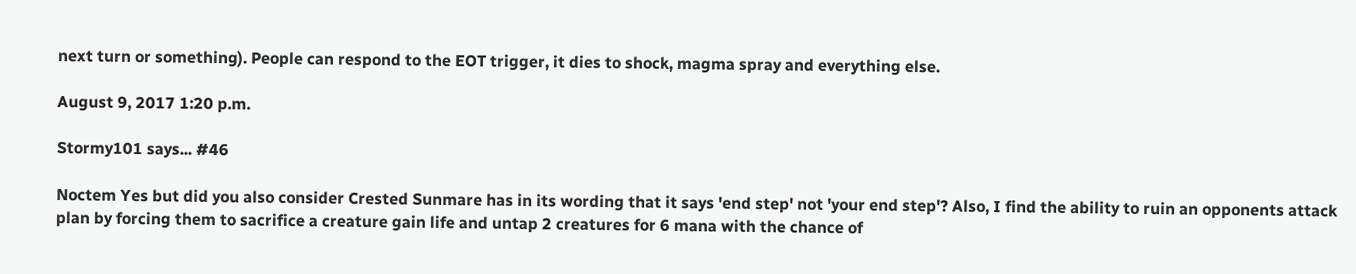next turn or something). People can respond to the EOT trigger, it dies to shock, magma spray and everything else.

August 9, 2017 1:20 p.m.

Stormy101 says... #46

Noctem Yes but did you also consider Crested Sunmare has in its wording that it says 'end step' not 'your end step'? Also, I find the ability to ruin an opponents attack plan by forcing them to sacrifice a creature gain life and untap 2 creatures for 6 mana with the chance of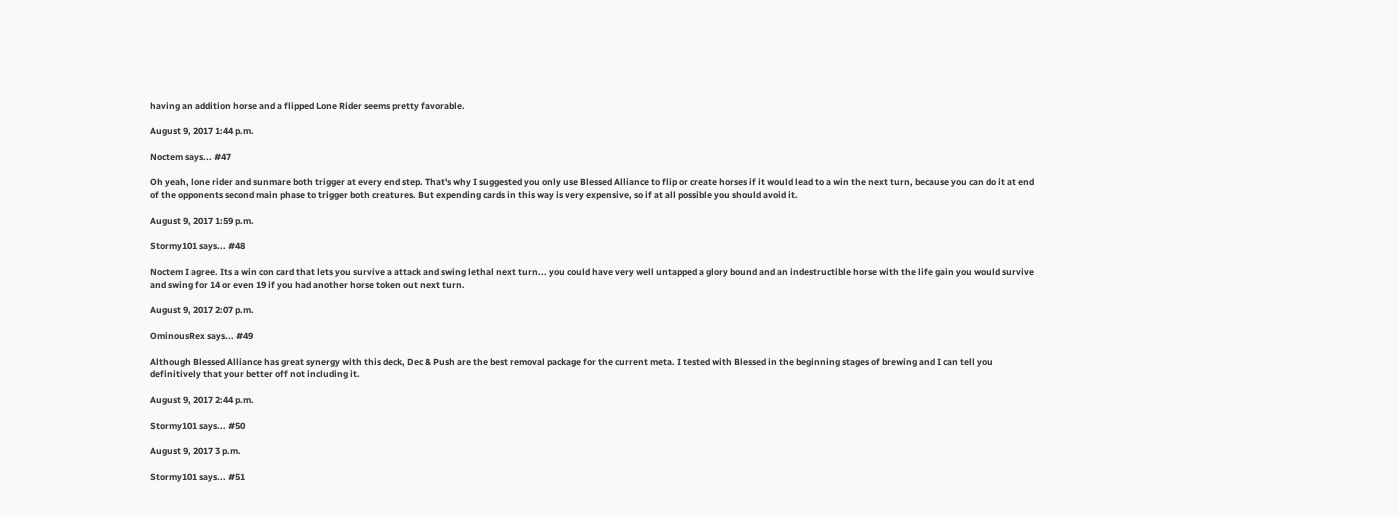having an addition horse and a flipped Lone Rider seems pretty favorable.

August 9, 2017 1:44 p.m.

Noctem says... #47

Oh yeah, lone rider and sunmare both trigger at every end step. That's why I suggested you only use Blessed Alliance to flip or create horses if it would lead to a win the next turn, because you can do it at end of the opponents second main phase to trigger both creatures. But expending cards in this way is very expensive, so if at all possible you should avoid it.

August 9, 2017 1:59 p.m.

Stormy101 says... #48

Noctem I agree. Its a win con card that lets you survive a attack and swing lethal next turn... you could have very well untapped a glory bound and an indestructible horse with the life gain you would survive and swing for 14 or even 19 if you had another horse token out next turn.

August 9, 2017 2:07 p.m.

OminousRex says... #49

Although Blessed Alliance has great synergy with this deck, Dec & Push are the best removal package for the current meta. I tested with Blessed in the beginning stages of brewing and I can tell you definitively that your better off not including it.

August 9, 2017 2:44 p.m.

Stormy101 says... #50

August 9, 2017 3 p.m.

Stormy101 says... #51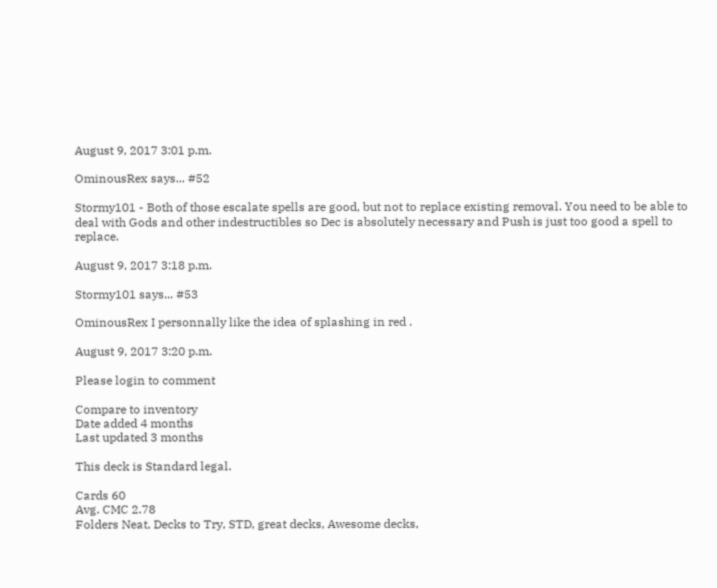August 9, 2017 3:01 p.m.

OminousRex says... #52

Stormy101 - Both of those escalate spells are good, but not to replace existing removal. You need to be able to deal with Gods and other indestructibles so Dec is absolutely necessary and Push is just too good a spell to replace.

August 9, 2017 3:18 p.m.

Stormy101 says... #53

OminousRex I personnally like the idea of splashing in red .

August 9, 2017 3:20 p.m.

Please login to comment

Compare to inventory
Date added 4 months
Last updated 3 months

This deck is Standard legal.

Cards 60
Avg. CMC 2.78
Folders Neat, Decks to Try, STD, great decks, Awesome decks,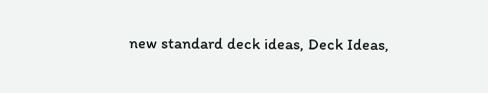new standard deck ideas, Deck Ideas,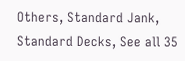Others, Standard Jank, Standard Decks, See all 35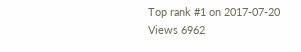Top rank #1 on 2017-07-20
Views 6962